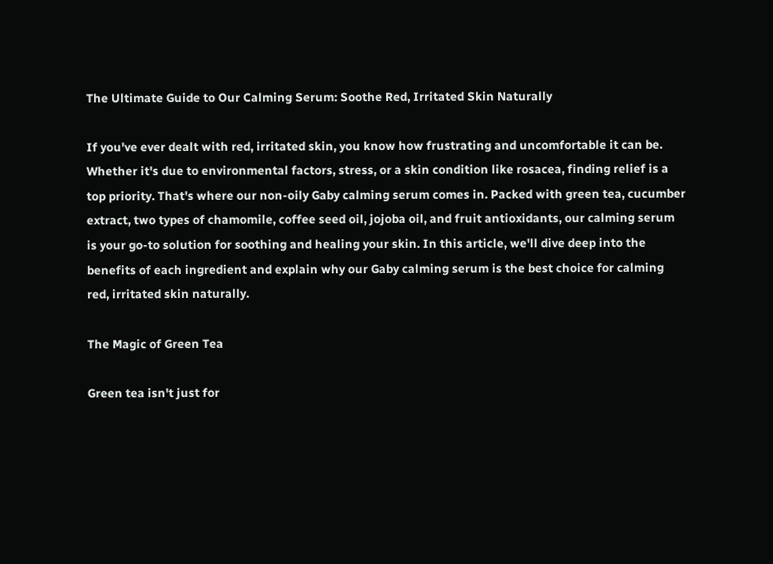The Ultimate Guide to Our Calming Serum: Soothe Red, Irritated Skin Naturally

If you've ever dealt with red, irritated skin, you know how frustrating and uncomfortable it can be. Whether it's due to environmental factors, stress, or a skin condition like rosacea, finding relief is a top priority. That's where our non-oily Gaby calming serum comes in. Packed with green tea, cucumber extract, two types of chamomile, coffee seed oil, jojoba oil, and fruit antioxidants, our calming serum is your go-to solution for soothing and healing your skin. In this article, we'll dive deep into the benefits of each ingredient and explain why our Gaby calming serum is the best choice for calming red, irritated skin naturally.

The Magic of Green Tea

Green tea isn't just for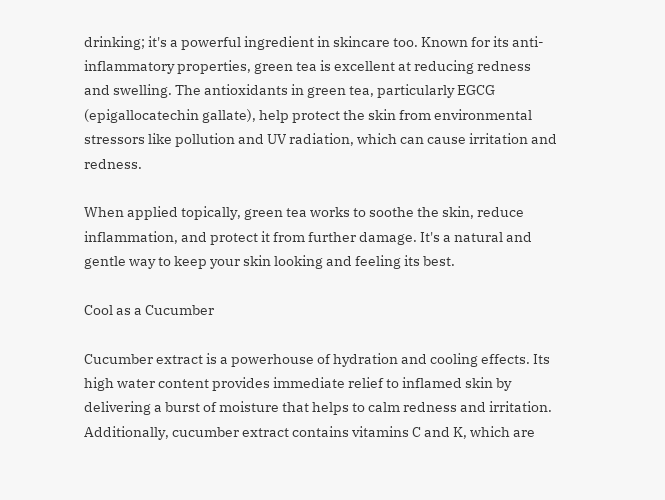drinking; it's a powerful ingredient in skincare too. Known for its anti-inflammatory properties, green tea is excellent at reducing redness and swelling. The antioxidants in green tea, particularly EGCG (epigallocatechin gallate), help protect the skin from environmental stressors like pollution and UV radiation, which can cause irritation and redness.

When applied topically, green tea works to soothe the skin, reduce inflammation, and protect it from further damage. It's a natural and gentle way to keep your skin looking and feeling its best.

Cool as a Cucumber

Cucumber extract is a powerhouse of hydration and cooling effects. Its high water content provides immediate relief to inflamed skin by delivering a burst of moisture that helps to calm redness and irritation. Additionally, cucumber extract contains vitamins C and K, which are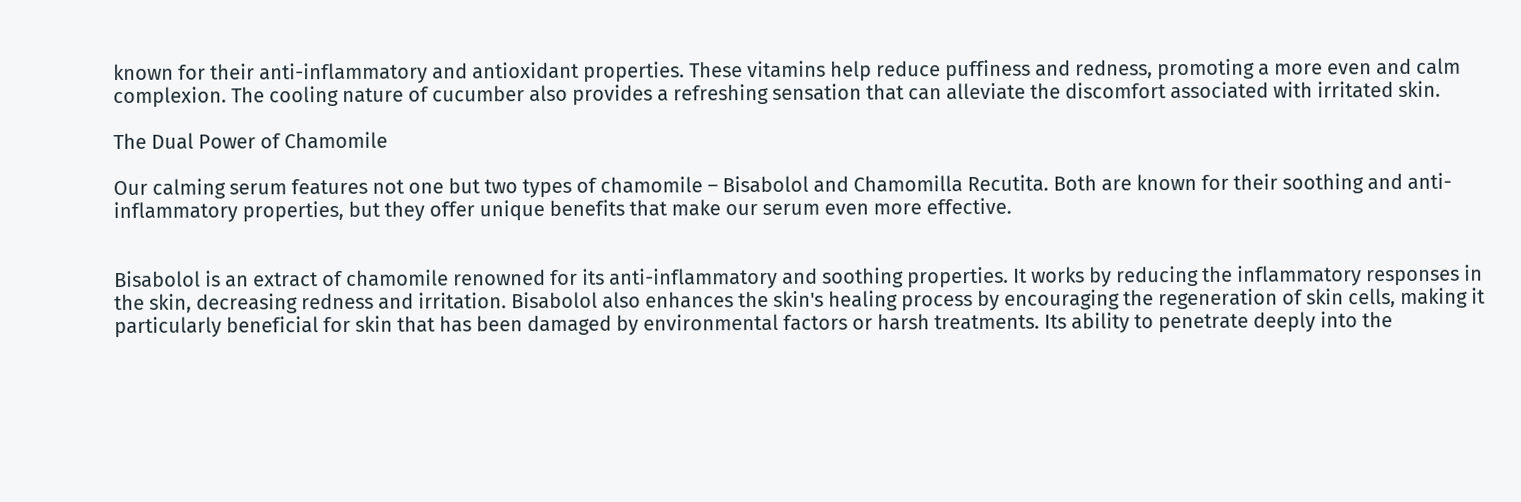known for their anti-inflammatory and antioxidant properties. These vitamins help reduce puffiness and redness, promoting a more even and calm complexion. The cooling nature of cucumber also provides a refreshing sensation that can alleviate the discomfort associated with irritated skin.

The Dual Power of Chamomile

Our calming serum features not one but two types of chamomile – Bisabolol and Chamomilla Recutita. Both are known for their soothing and anti-inflammatory properties, but they offer unique benefits that make our serum even more effective.


Bisabolol is an extract of chamomile renowned for its anti-inflammatory and soothing properties. It works by reducing the inflammatory responses in the skin, decreasing redness and irritation. Bisabolol also enhances the skin's healing process by encouraging the regeneration of skin cells, making it particularly beneficial for skin that has been damaged by environmental factors or harsh treatments. Its ability to penetrate deeply into the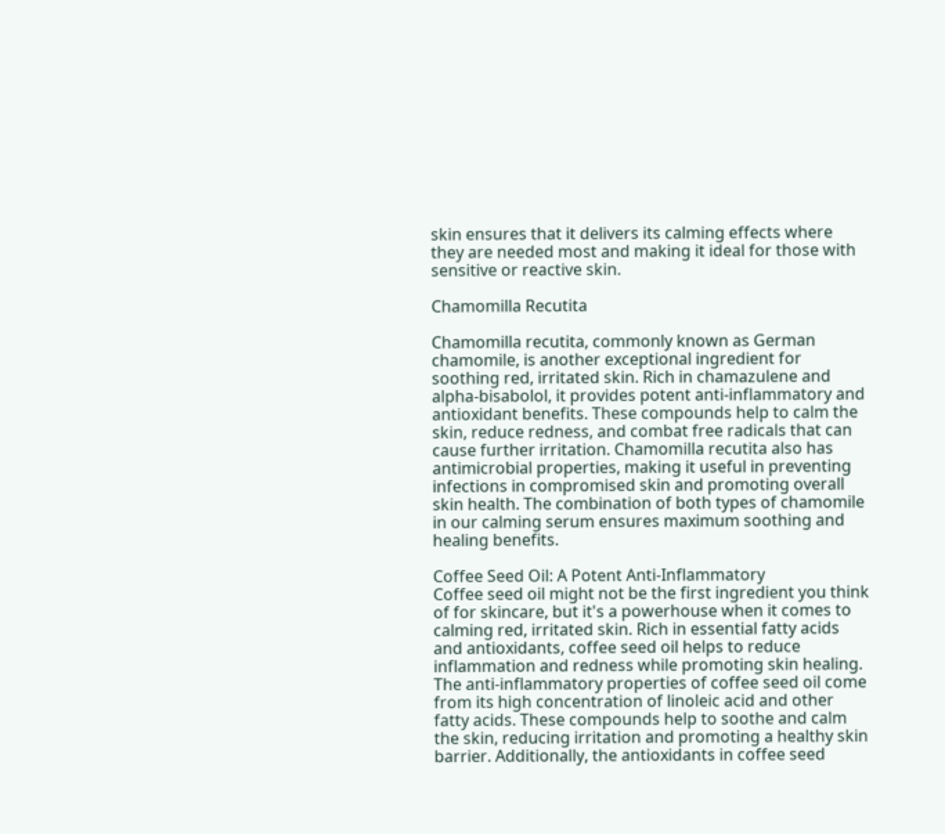skin ensures that it delivers its calming effects where they are needed most and making it ideal for those with sensitive or reactive skin.

Chamomilla Recutita

Chamomilla recutita, commonly known as German chamomile, is another exceptional ingredient for soothing red, irritated skin. Rich in chamazulene and alpha-bisabolol, it provides potent anti-inflammatory and antioxidant benefits. These compounds help to calm the skin, reduce redness, and combat free radicals that can cause further irritation. Chamomilla recutita also has antimicrobial properties, making it useful in preventing infections in compromised skin and promoting overall skin health. The combination of both types of chamomile in our calming serum ensures maximum soothing and healing benefits.

Coffee Seed Oil: A Potent Anti-Inflammatory
Coffee seed oil might not be the first ingredient you think of for skincare, but it's a powerhouse when it comes to calming red, irritated skin. Rich in essential fatty acids and antioxidants, coffee seed oil helps to reduce inflammation and redness while promoting skin healing.
The anti-inflammatory properties of coffee seed oil come from its high concentration of linoleic acid and other fatty acids. These compounds help to soothe and calm the skin, reducing irritation and promoting a healthy skin barrier. Additionally, the antioxidants in coffee seed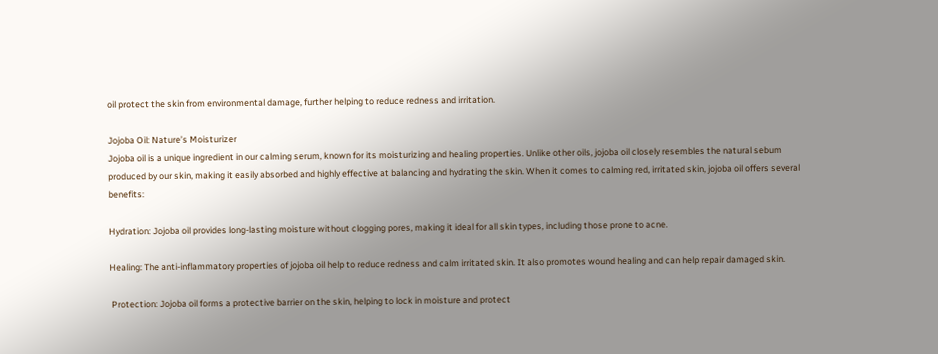oil protect the skin from environmental damage, further helping to reduce redness and irritation.

Jojoba Oil: Nature’s Moisturizer
Jojoba oil is a unique ingredient in our calming serum, known for its moisturizing and healing properties. Unlike other oils, jojoba oil closely resembles the natural sebum produced by our skin, making it easily absorbed and highly effective at balancing and hydrating the skin. When it comes to calming red, irritated skin, jojoba oil offers several benefits:

Hydration: Jojoba oil provides long-lasting moisture without clogging pores, making it ideal for all skin types, including those prone to acne.

Healing: The anti-inflammatory properties of jojoba oil help to reduce redness and calm irritated skin. It also promotes wound healing and can help repair damaged skin.

 Protection: Jojoba oil forms a protective barrier on the skin, helping to lock in moisture and protect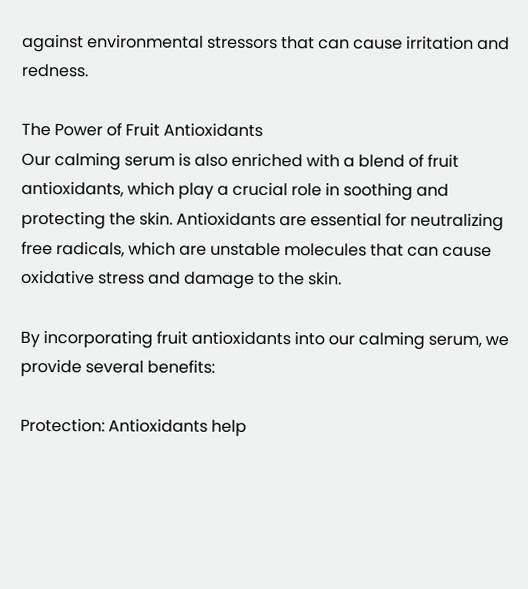against environmental stressors that can cause irritation and redness.

The Power of Fruit Antioxidants
Our calming serum is also enriched with a blend of fruit antioxidants, which play a crucial role in soothing and protecting the skin. Antioxidants are essential for neutralizing free radicals, which are unstable molecules that can cause oxidative stress and damage to the skin.

By incorporating fruit antioxidants into our calming serum, we provide several benefits:

Protection: Antioxidants help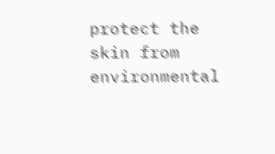protect the skin from environmental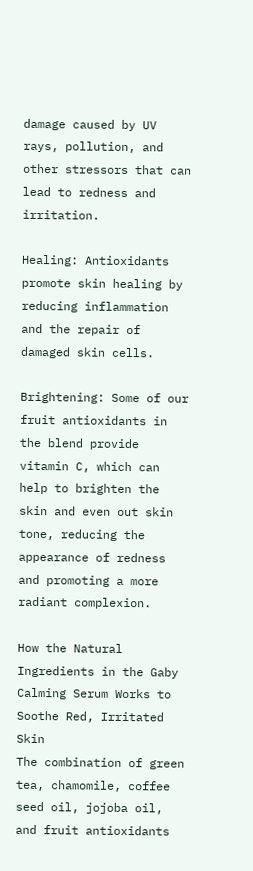damage caused by UV rays, pollution, and other stressors that can lead to redness and irritation.

Healing: Antioxidants promote skin healing by reducing inflammation and the repair of damaged skin cells.

Brightening: Some of our fruit antioxidants in the blend provide vitamin C, which can help to brighten the skin and even out skin tone, reducing the appearance of redness and promoting a more radiant complexion.

How the Natural Ingredients in the Gaby Calming Serum Works to Soothe Red, Irritated Skin
The combination of green tea, chamomile, coffee seed oil, jojoba oil, and fruit antioxidants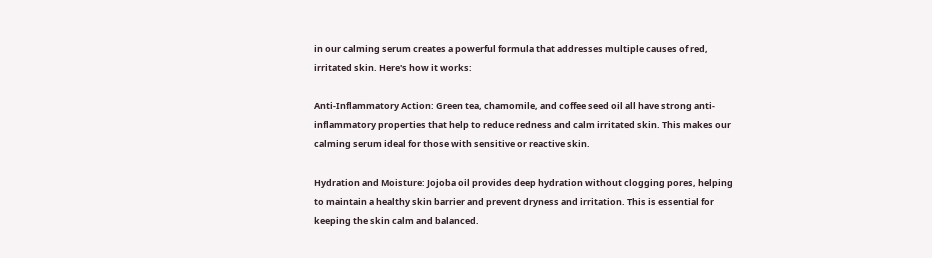in our calming serum creates a powerful formula that addresses multiple causes of red, irritated skin. Here's how it works:

Anti-Inflammatory Action: Green tea, chamomile, and coffee seed oil all have strong anti-inflammatory properties that help to reduce redness and calm irritated skin. This makes our calming serum ideal for those with sensitive or reactive skin.

Hydration and Moisture: Jojoba oil provides deep hydration without clogging pores, helping to maintain a healthy skin barrier and prevent dryness and irritation. This is essential for keeping the skin calm and balanced.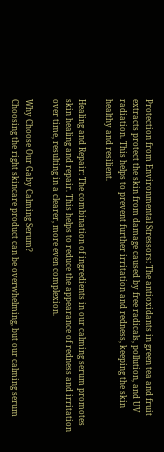Protection from Environmental Stressors: The antioxidants in green tea and fruit extracts protect the skin from damage caused by free radicals, pollution, and UV radiation. This helps to prevent further irritation and redness, keeping the skin healthy and resilient.

Healing and Repair: The combination of ingredients in our calming serum promotes skin healing and repair. This helps to reduce the appearance of redness and irritation over time, resulting in a clearer, more even complexion.

Why Choose Our Gaby Calming Serum?
Choosing the right skincare product can be overwhelming, but our calming serum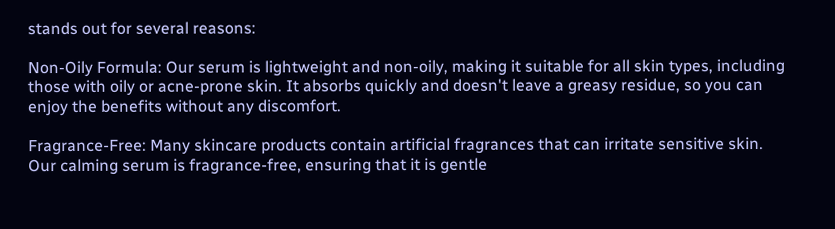stands out for several reasons:

Non-Oily Formula: Our serum is lightweight and non-oily, making it suitable for all skin types, including those with oily or acne-prone skin. It absorbs quickly and doesn't leave a greasy residue, so you can enjoy the benefits without any discomfort.

Fragrance-Free: Many skincare products contain artificial fragrances that can irritate sensitive skin. Our calming serum is fragrance-free, ensuring that it is gentle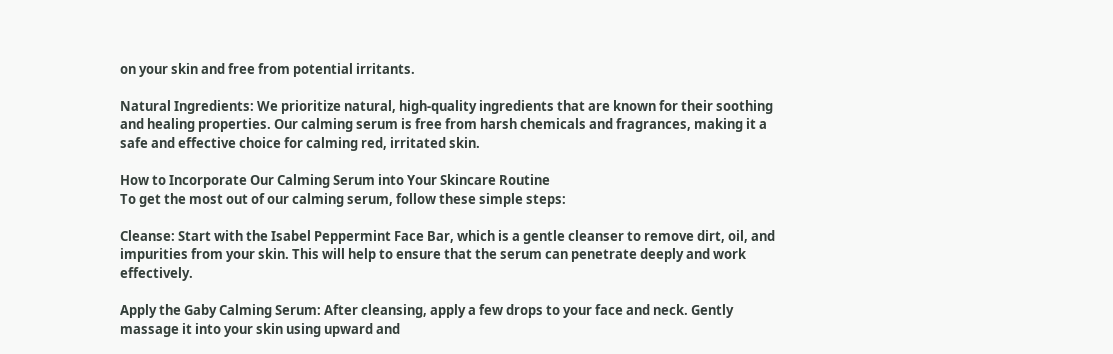on your skin and free from potential irritants.

Natural Ingredients: We prioritize natural, high-quality ingredients that are known for their soothing and healing properties. Our calming serum is free from harsh chemicals and fragrances, making it a safe and effective choice for calming red, irritated skin.

How to Incorporate Our Calming Serum into Your Skincare Routine
To get the most out of our calming serum, follow these simple steps:

Cleanse: Start with the Isabel Peppermint Face Bar, which is a gentle cleanser to remove dirt, oil, and impurities from your skin. This will help to ensure that the serum can penetrate deeply and work effectively.

Apply the Gaby Calming Serum: After cleansing, apply a few drops to your face and neck. Gently massage it into your skin using upward and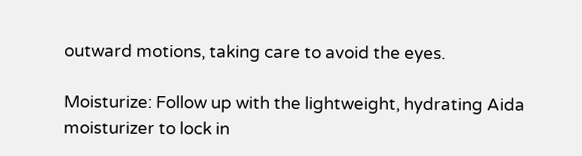outward motions, taking care to avoid the eyes.

Moisturize: Follow up with the lightweight, hydrating Aida moisturizer to lock in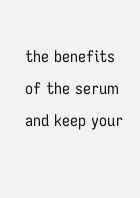the benefits of the serum and keep your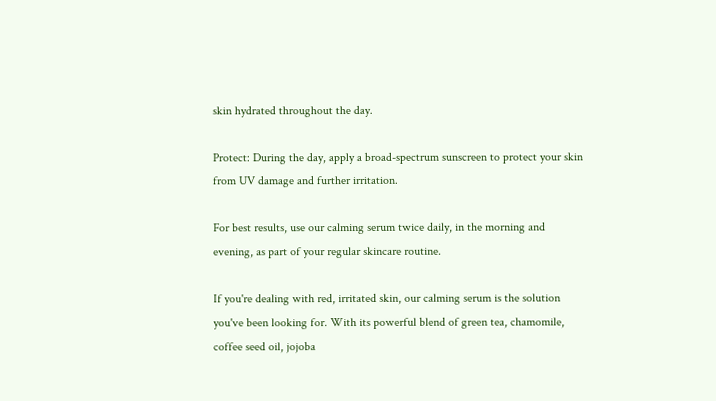skin hydrated throughout the day.

Protect: During the day, apply a broad-spectrum sunscreen to protect your skin from UV damage and further irritation.

For best results, use our calming serum twice daily, in the morning and evening, as part of your regular skincare routine.

If you're dealing with red, irritated skin, our calming serum is the solution you've been looking for. With its powerful blend of green tea, chamomile, coffee seed oil, jojoba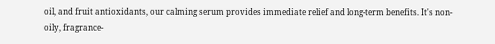oil, and fruit antioxidants, our calming serum provides immediate relief and long-term benefits. It's non-oily, fragrance-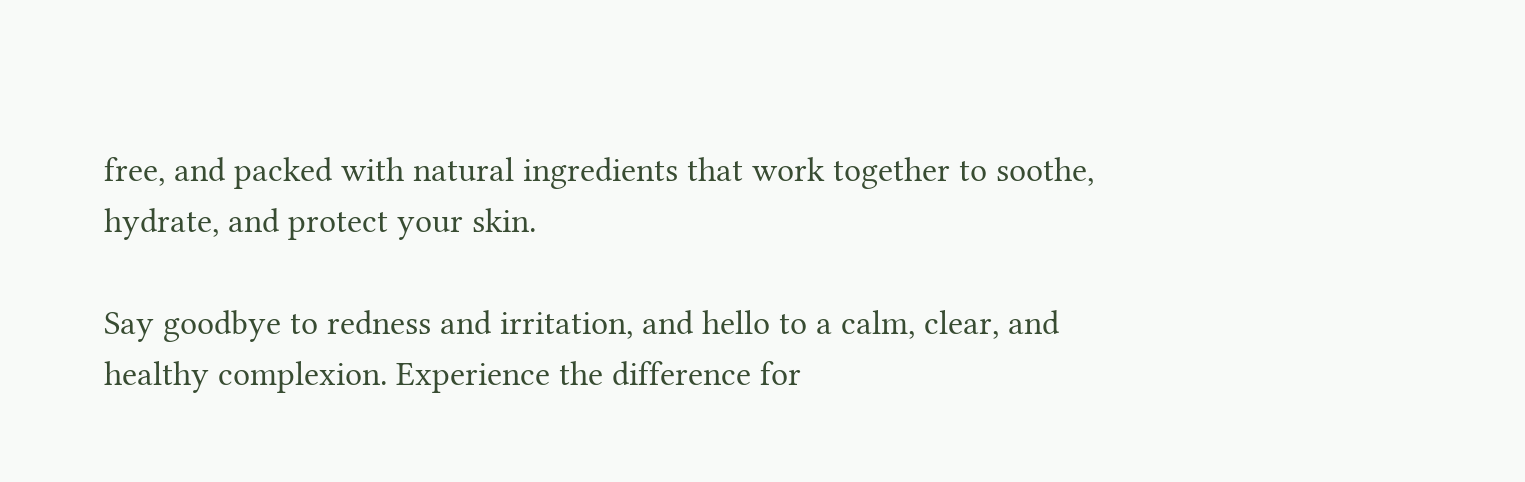free, and packed with natural ingredients that work together to soothe, hydrate, and protect your skin.

Say goodbye to redness and irritation, and hello to a calm, clear, and healthy complexion. Experience the difference for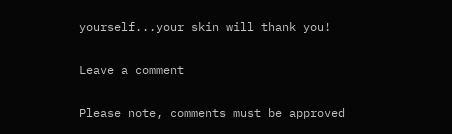yourself...your skin will thank you!

Leave a comment

Please note, comments must be approved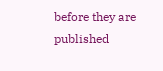before they are published